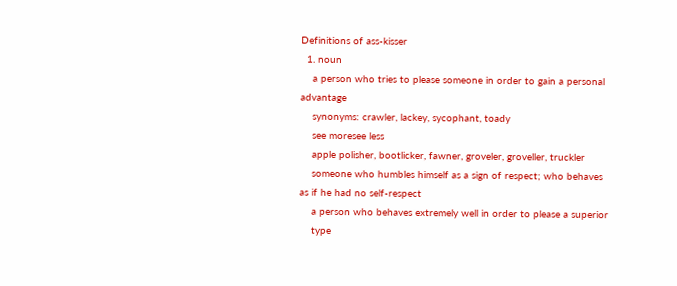Definitions of ass-kisser
  1. noun
    a person who tries to please someone in order to gain a personal advantage
    synonyms: crawler, lackey, sycophant, toady
    see moresee less
    apple polisher, bootlicker, fawner, groveler, groveller, truckler
    someone who humbles himself as a sign of respect; who behaves as if he had no self-respect
    a person who behaves extremely well in order to please a superior
    type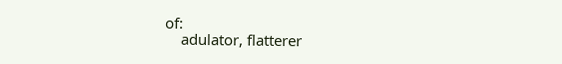of:
    adulator, flatterer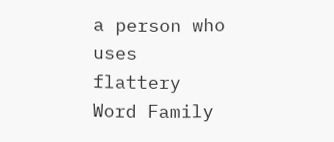a person who uses flattery
Word Family